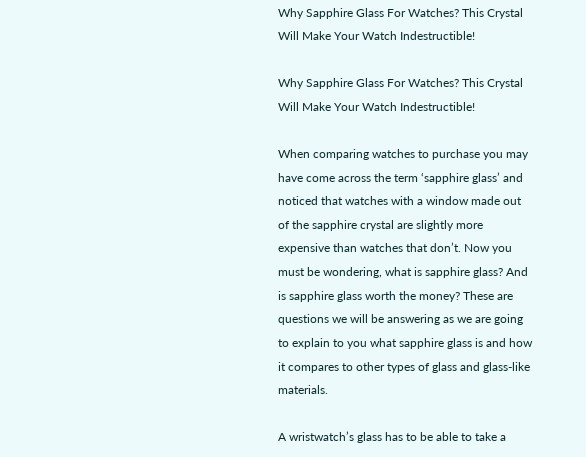Why Sapphire Glass For Watches? This Crystal Will Make Your Watch Indestructible!

Why Sapphire Glass For Watches? This Crystal Will Make Your Watch Indestructible!

When comparing watches to purchase you may have come across the term ‘sapphire glass’ and noticed that watches with a window made out of the sapphire crystal are slightly more expensive than watches that don’t. Now you must be wondering, what is sapphire glass? And is sapphire glass worth the money? These are questions we will be answering as we are going to explain to you what sapphire glass is and how it compares to other types of glass and glass-like materials.

A wristwatch’s glass has to be able to take a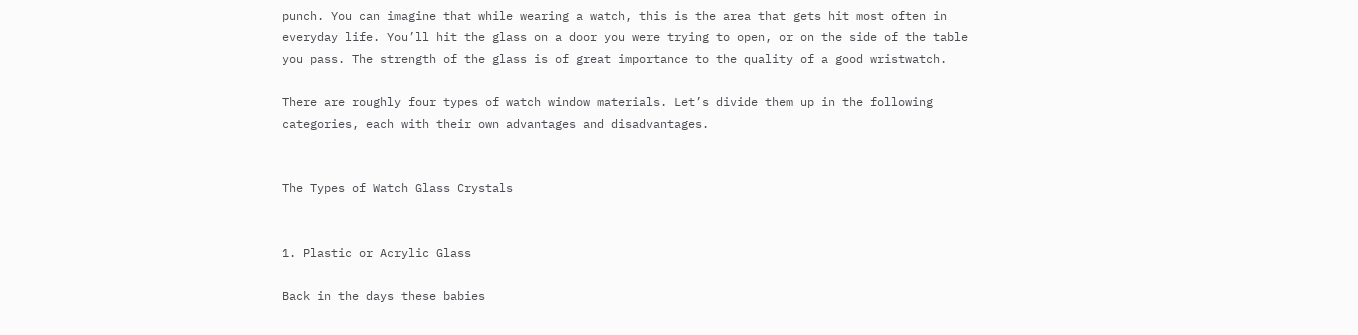punch. You can imagine that while wearing a watch, this is the area that gets hit most often in everyday life. You’ll hit the glass on a door you were trying to open, or on the side of the table you pass. The strength of the glass is of great importance to the quality of a good wristwatch.

There are roughly four types of watch window materials. Let’s divide them up in the following categories, each with their own advantages and disadvantages.


The Types of Watch Glass Crystals


1. Plastic or Acrylic Glass

Back in the days these babies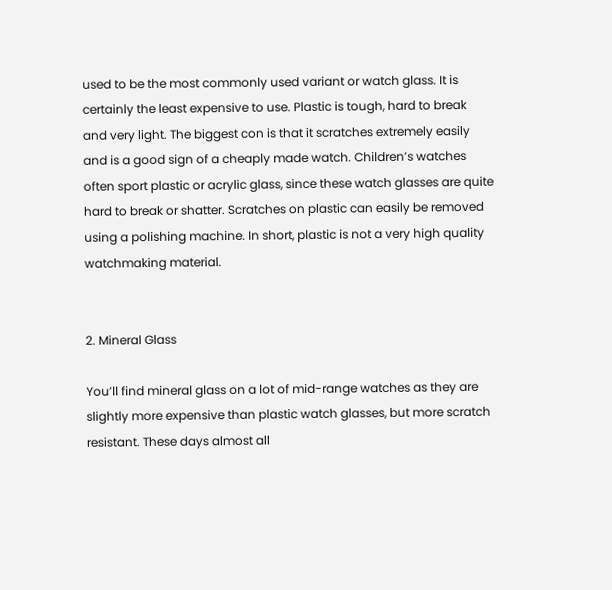used to be the most commonly used variant or watch glass. It is certainly the least expensive to use. Plastic is tough, hard to break and very light. The biggest con is that it scratches extremely easily and is a good sign of a cheaply made watch. Children’s watches often sport plastic or acrylic glass, since these watch glasses are quite hard to break or shatter. Scratches on plastic can easily be removed using a polishing machine. In short, plastic is not a very high quality watchmaking material.


2. Mineral Glass

You’ll find mineral glass on a lot of mid-range watches as they are slightly more expensive than plastic watch glasses, but more scratch resistant. These days almost all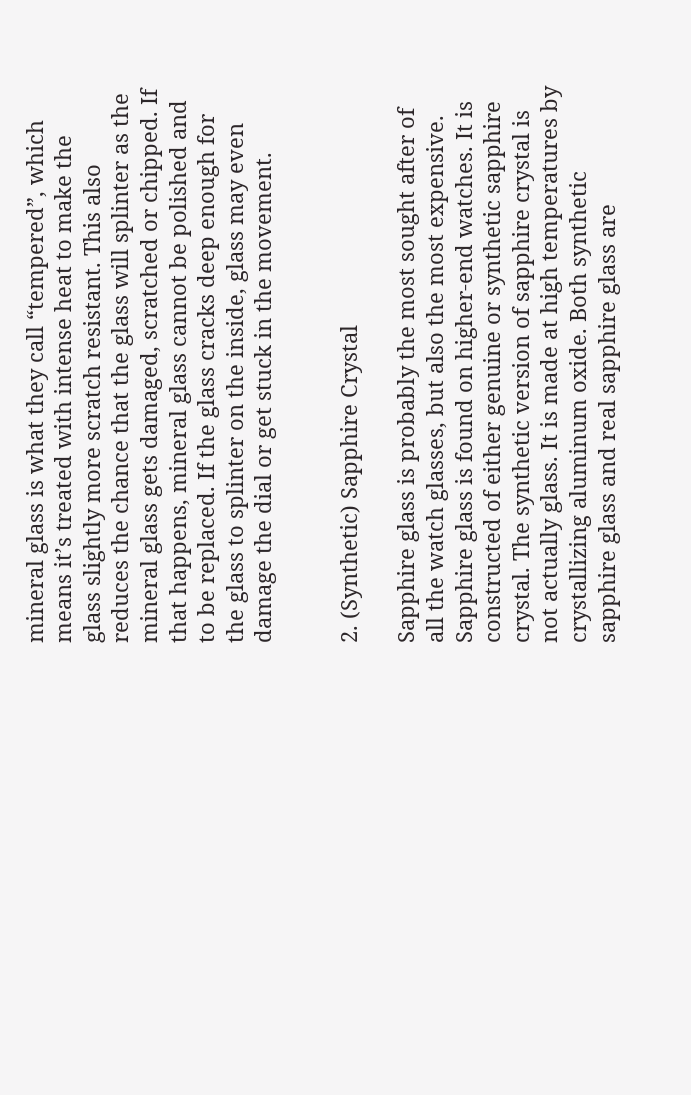mineral glass is what they call “tempered”, which means it’s treated with intense heat to make the glass slightly more scratch resistant. This also reduces the chance that the glass will splinter as the mineral glass gets damaged, scratched or chipped. If that happens, mineral glass cannot be polished and to be replaced. If the glass cracks deep enough for the glass to splinter on the inside, glass may even damage the dial or get stuck in the movement.


2. (Synthetic) Sapphire Crystal

Sapphire glass is probably the most sought after of all the watch glasses, but also the most expensive. Sapphire glass is found on higher-end watches. It is constructed of either genuine or synthetic sapphire crystal. The synthetic version of sapphire crystal is not actually glass. It is made at high temperatures by crystallizing aluminum oxide. Both synthetic sapphire glass and real sapphire glass are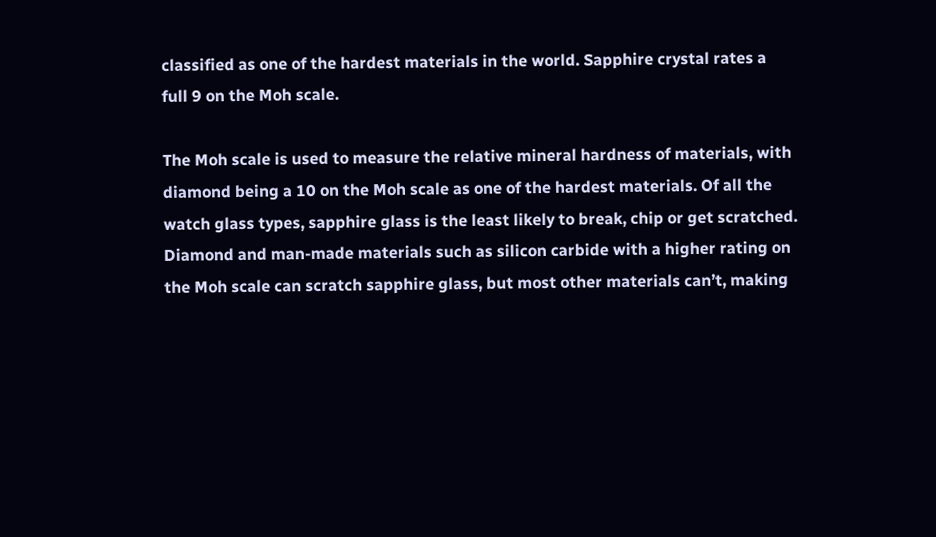classified as one of the hardest materials in the world. Sapphire crystal rates a full 9 on the Moh scale.

The Moh scale is used to measure the relative mineral hardness of materials, with diamond being a 10 on the Moh scale as one of the hardest materials. Of all the watch glass types, sapphire glass is the least likely to break, chip or get scratched. Diamond and man-made materials such as silicon carbide with a higher rating on the Moh scale can scratch sapphire glass, but most other materials can’t, making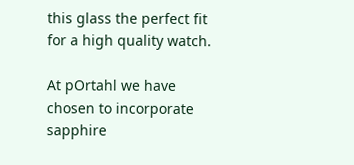this glass the perfect fit for a high quality watch.

At pOrtahl we have chosen to incorporate sapphire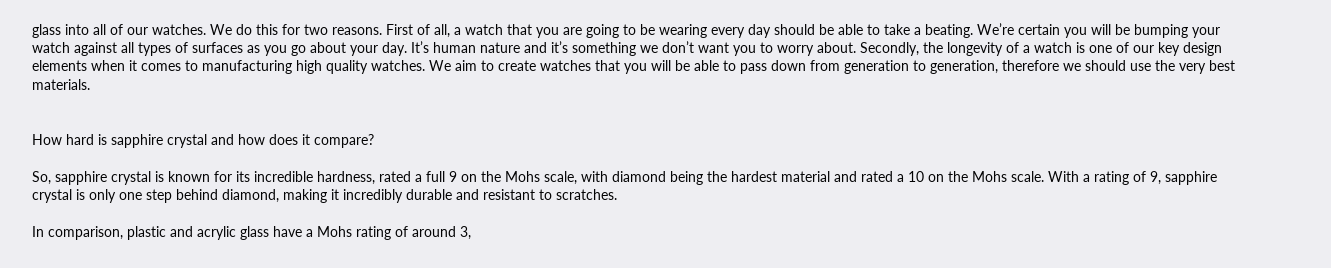glass into all of our watches. We do this for two reasons. First of all, a watch that you are going to be wearing every day should be able to take a beating. We’re certain you will be bumping your watch against all types of surfaces as you go about your day. It’s human nature and it’s something we don’t want you to worry about. Secondly, the longevity of a watch is one of our key design elements when it comes to manufacturing high quality watches. We aim to create watches that you will be able to pass down from generation to generation, therefore we should use the very best materials.


How hard is sapphire crystal and how does it compare?

So, sapphire crystal is known for its incredible hardness, rated a full 9 on the Mohs scale, with diamond being the hardest material and rated a 10 on the Mohs scale. With a rating of 9, sapphire crystal is only one step behind diamond, making it incredibly durable and resistant to scratches.

In comparison, plastic and acrylic glass have a Mohs rating of around 3,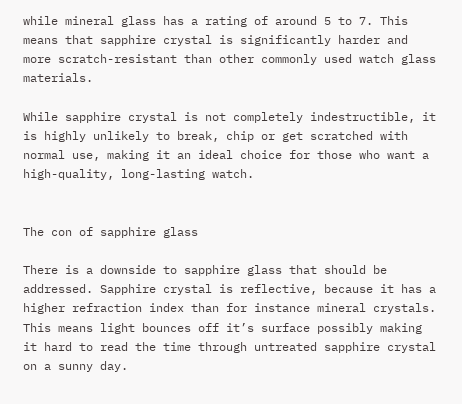while mineral glass has a rating of around 5 to 7. This means that sapphire crystal is significantly harder and more scratch-resistant than other commonly used watch glass materials.

While sapphire crystal is not completely indestructible, it is highly unlikely to break, chip or get scratched with normal use, making it an ideal choice for those who want a high-quality, long-lasting watch.


The con of sapphire glass

There is a downside to sapphire glass that should be addressed. Sapphire crystal is reflective, because it has a higher refraction index than for instance mineral crystals. This means light bounces off it’s surface possibly making it hard to read the time through untreated sapphire crystal on a sunny day.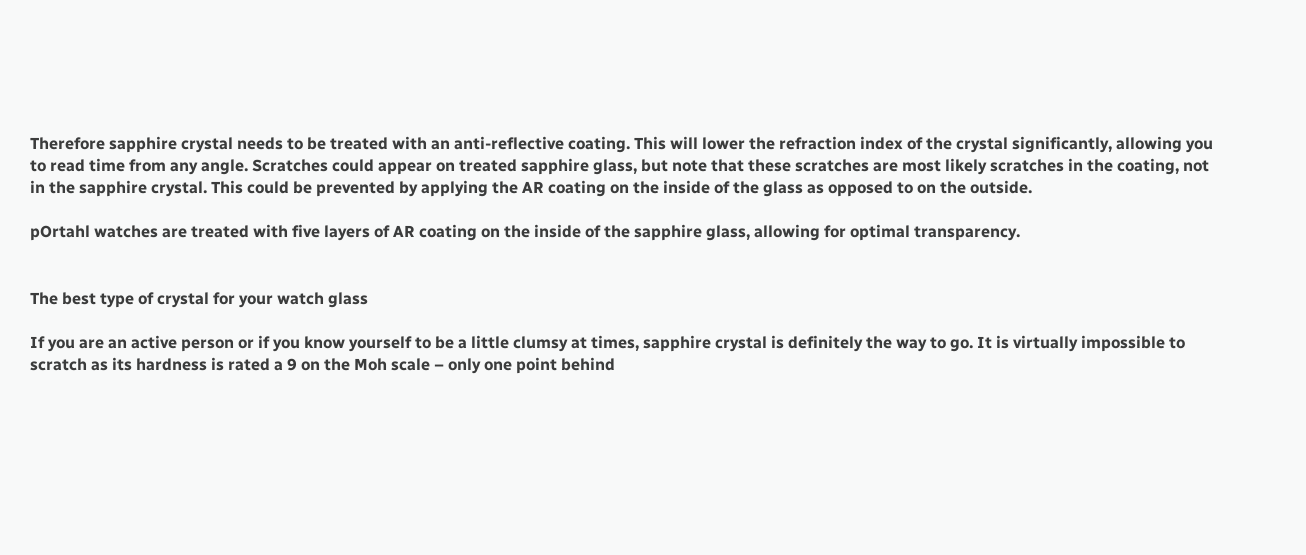Therefore sapphire crystal needs to be treated with an anti-reflective coating. This will lower the refraction index of the crystal significantly, allowing you to read time from any angle. Scratches could appear on treated sapphire glass, but note that these scratches are most likely scratches in the coating, not in the sapphire crystal. This could be prevented by applying the AR coating on the inside of the glass as opposed to on the outside.

pOrtahl watches are treated with five layers of AR coating on the inside of the sapphire glass, allowing for optimal transparency.


The best type of crystal for your watch glass

If you are an active person or if you know yourself to be a little clumsy at times, sapphire crystal is definitely the way to go. It is virtually impossible to scratch as its hardness is rated a 9 on the Moh scale – only one point behind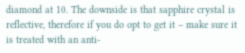diamond at 10. The downside is that sapphire crystal is reflective, therefore if you do opt to get it – make sure it is treated with an anti-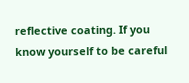reflective coating. If you know yourself to be careful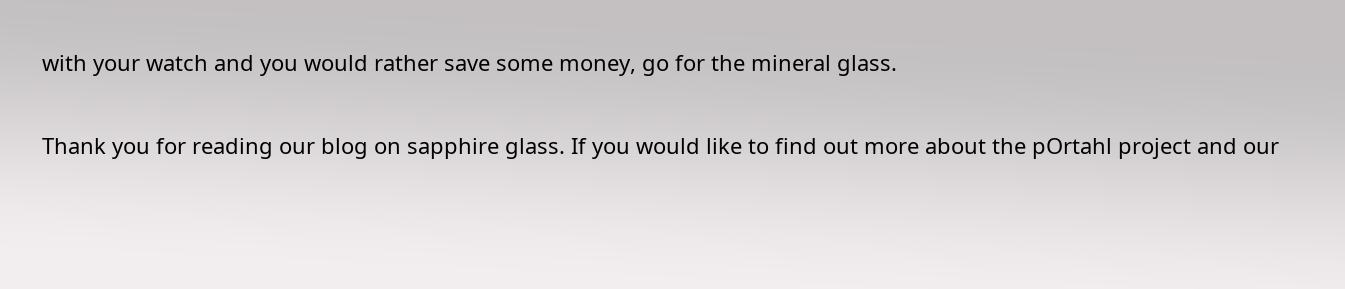with your watch and you would rather save some money, go for the mineral glass.

Thank you for reading our blog on sapphire glass. If you would like to find out more about the pOrtahl project and our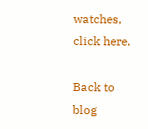watches, click here.

Back to blog